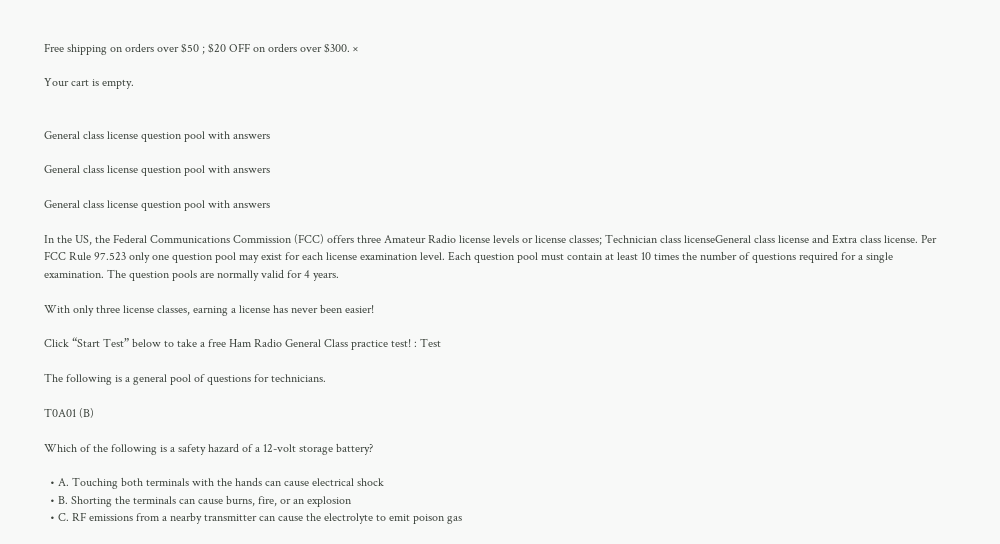Free shipping on orders over $50 ; $20 OFF on orders over $300. ×

Your cart is empty.


General class license question pool with answers

General class license question pool with answers

General class license question pool with answers

In the US, the Federal Communications Commission (FCC) offers three Amateur Radio license levels or license classes; Technician class licenseGeneral class license and Extra class license. Per FCC Rule 97.523 only one question pool may exist for each license examination level. Each question pool must contain at least 10 times the number of questions required for a single examination. The question pools are normally valid for 4 years.

With only three license classes, earning a license has never been easier!

Click “Start Test” below to take a free Ham Radio General Class practice test! : Test

The following is a general pool of questions for technicians.

T0A01 (B)

Which of the following is a safety hazard of a 12-volt storage battery?

  • A. Touching both terminals with the hands can cause electrical shock
  • B. Shorting the terminals can cause burns, fire, or an explosion
  • C. RF emissions from a nearby transmitter can cause the electrolyte to emit poison gas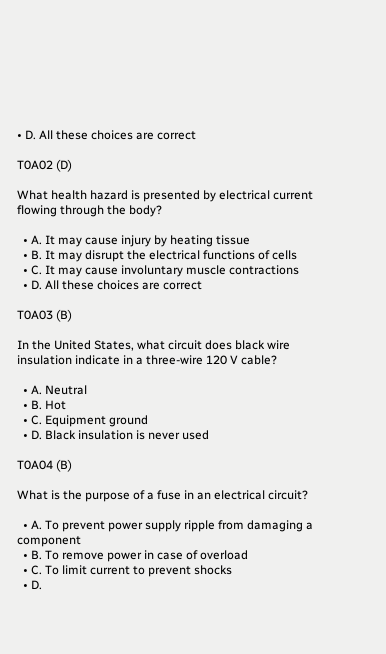• D. All these choices are correct

T0A02 (D)

What health hazard is presented by electrical current flowing through the body?

  • A. It may cause injury by heating tissue
  • B. It may disrupt the electrical functions of cells
  • C. It may cause involuntary muscle contractions
  • D. All these choices are correct

T0A03 (B)

In the United States, what circuit does black wire insulation indicate in a three-wire 120 V cable?

  • A. Neutral
  • B. Hot
  • C. Equipment ground
  • D. Black insulation is never used

T0A04 (B)

What is the purpose of a fuse in an electrical circuit?

  • A. To prevent power supply ripple from damaging a component
  • B. To remove power in case of overload
  • C. To limit current to prevent shocks
  • D.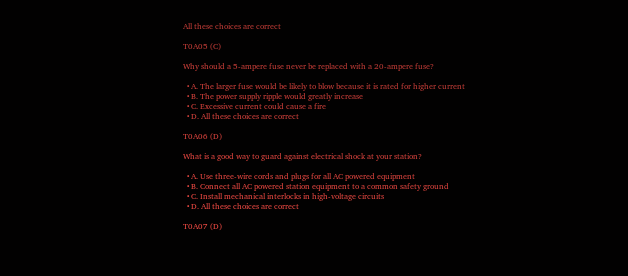All these choices are correct

T0A05 (C)

Why should a 5-ampere fuse never be replaced with a 20-ampere fuse?

  • A. The larger fuse would be likely to blow because it is rated for higher current
  • B. The power supply ripple would greatly increase
  • C. Excessive current could cause a fire
  • D. All these choices are correct

T0A06 (D)

What is a good way to guard against electrical shock at your station?

  • A. Use three-wire cords and plugs for all AC powered equipment
  • B. Connect all AC powered station equipment to a common safety ground
  • C. Install mechanical interlocks in high-voltage circuits
  • D. All these choices are correct

T0A07 (D)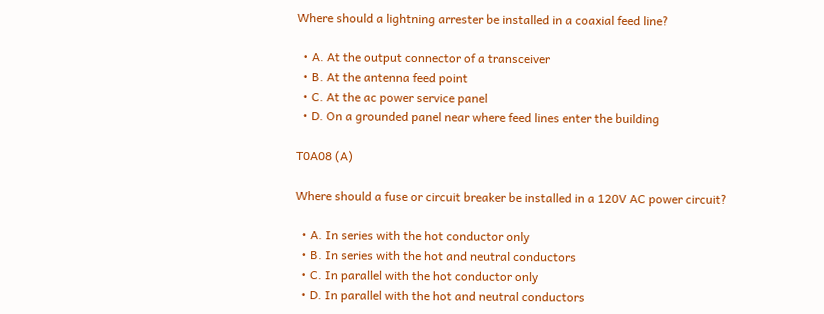Where should a lightning arrester be installed in a coaxial feed line?

  • A. At the output connector of a transceiver
  • B. At the antenna feed point
  • C. At the ac power service panel
  • D. On a grounded panel near where feed lines enter the building

T0A08 (A)

Where should a fuse or circuit breaker be installed in a 120V AC power circuit?

  • A. In series with the hot conductor only
  • B. In series with the hot and neutral conductors
  • C. In parallel with the hot conductor only
  • D. In parallel with the hot and neutral conductors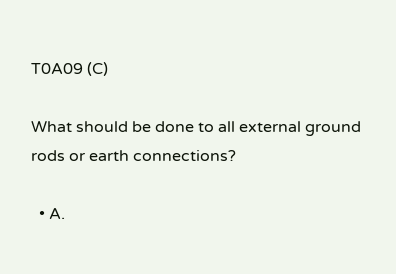T0A09 (C)

What should be done to all external ground rods or earth connections?

  • A.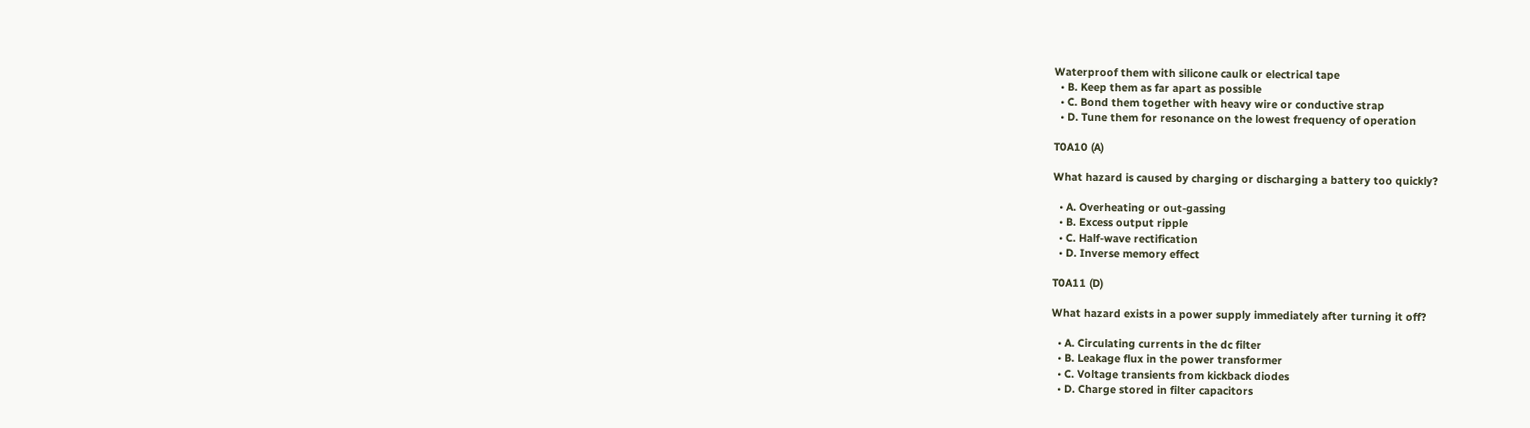Waterproof them with silicone caulk or electrical tape
  • B. Keep them as far apart as possible
  • C. Bond them together with heavy wire or conductive strap
  • D. Tune them for resonance on the lowest frequency of operation

T0A10 (A)

What hazard is caused by charging or discharging a battery too quickly?

  • A. Overheating or out-gassing
  • B. Excess output ripple
  • C. Half-wave rectification
  • D. Inverse memory effect

T0A11 (D)

What hazard exists in a power supply immediately after turning it off?

  • A. Circulating currents in the dc filter
  • B. Leakage flux in the power transformer
  • C. Voltage transients from kickback diodes
  • D. Charge stored in filter capacitors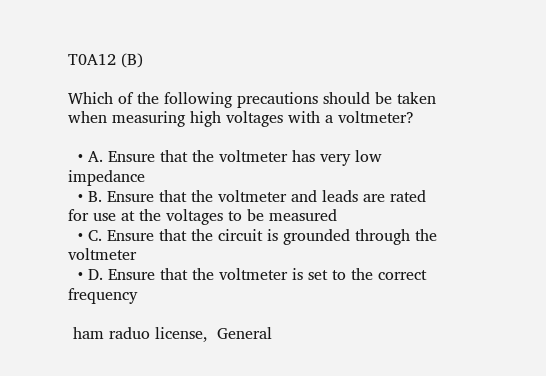T0A12 (B)

Which of the following precautions should be taken when measuring high voltages with a voltmeter?

  • A. Ensure that the voltmeter has very low impedance
  • B. Ensure that the voltmeter and leads are rated for use at the voltages to be measured
  • C. Ensure that the circuit is grounded through the voltmeter
  • D. Ensure that the voltmeter is set to the correct frequency

 ham raduo license,  General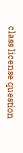class license question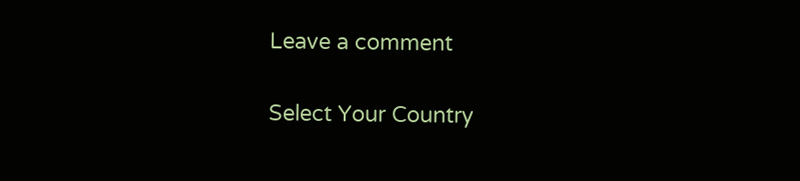Leave a comment


Select Your Country